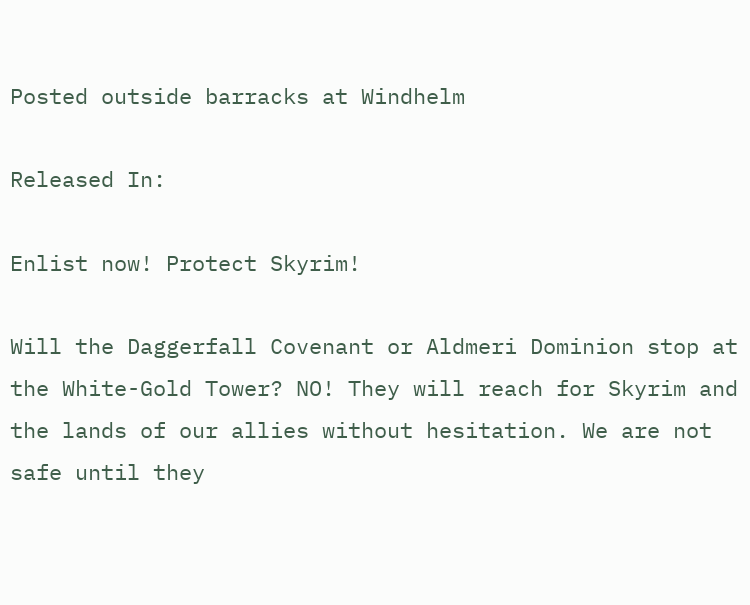Posted outside barracks at Windhelm

Released In:

Enlist now! Protect Skyrim!

Will the Daggerfall Covenant or Aldmeri Dominion stop at the White-Gold Tower? NO! They will reach for Skyrim and the lands of our allies without hesitation. We are not safe until they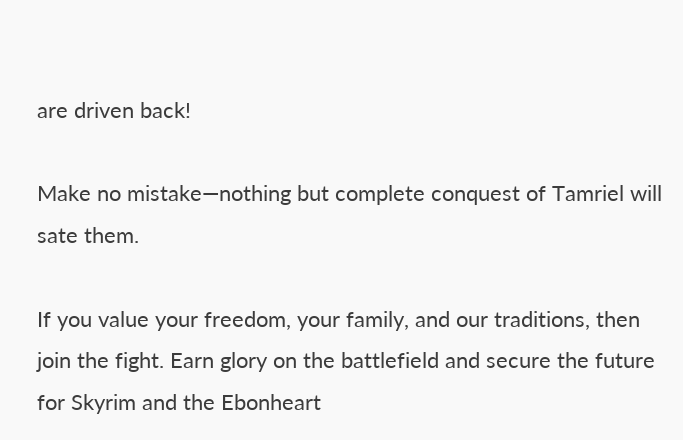are driven back!

Make no mistake—nothing but complete conquest of Tamriel will sate them.

If you value your freedom, your family, and our traditions, then join the fight. Earn glory on the battlefield and secure the future for Skyrim and the Ebonheart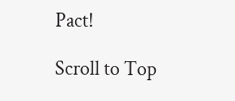Pact!

Scroll to Top